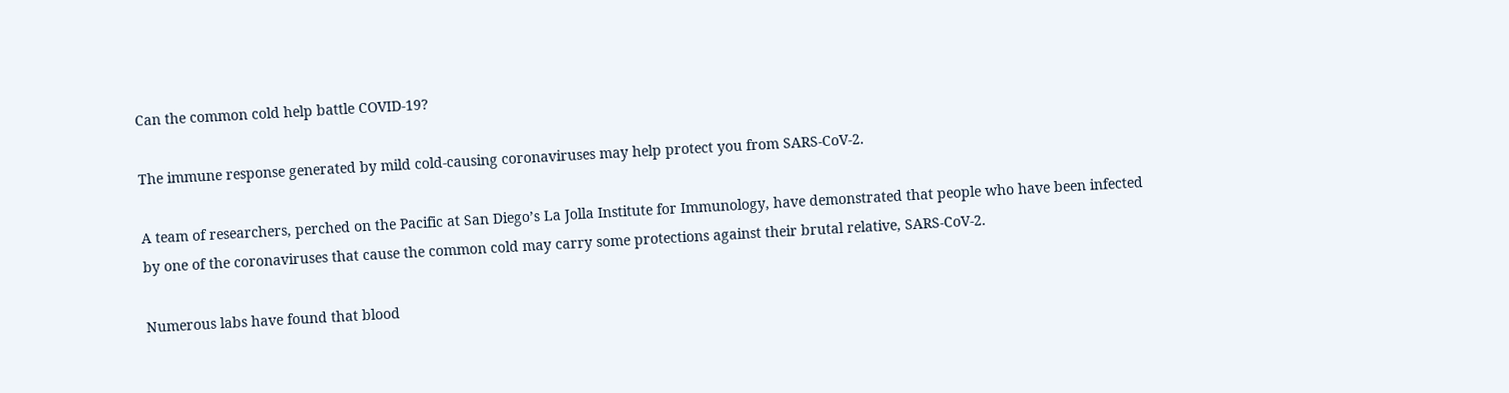Can the common cold help battle COVID-19?

The immune response generated by mild cold-causing coronaviruses may help protect you from SARS-CoV-2.

A team of researchers, perched on the Pacific at San Diego’s La Jolla Institute for Immunology, have demonstrated that people who have been infected by one of the coronaviruses that cause the common cold may carry some protections against their brutal relative, SARS-CoV-2.

Numerous labs have found that blood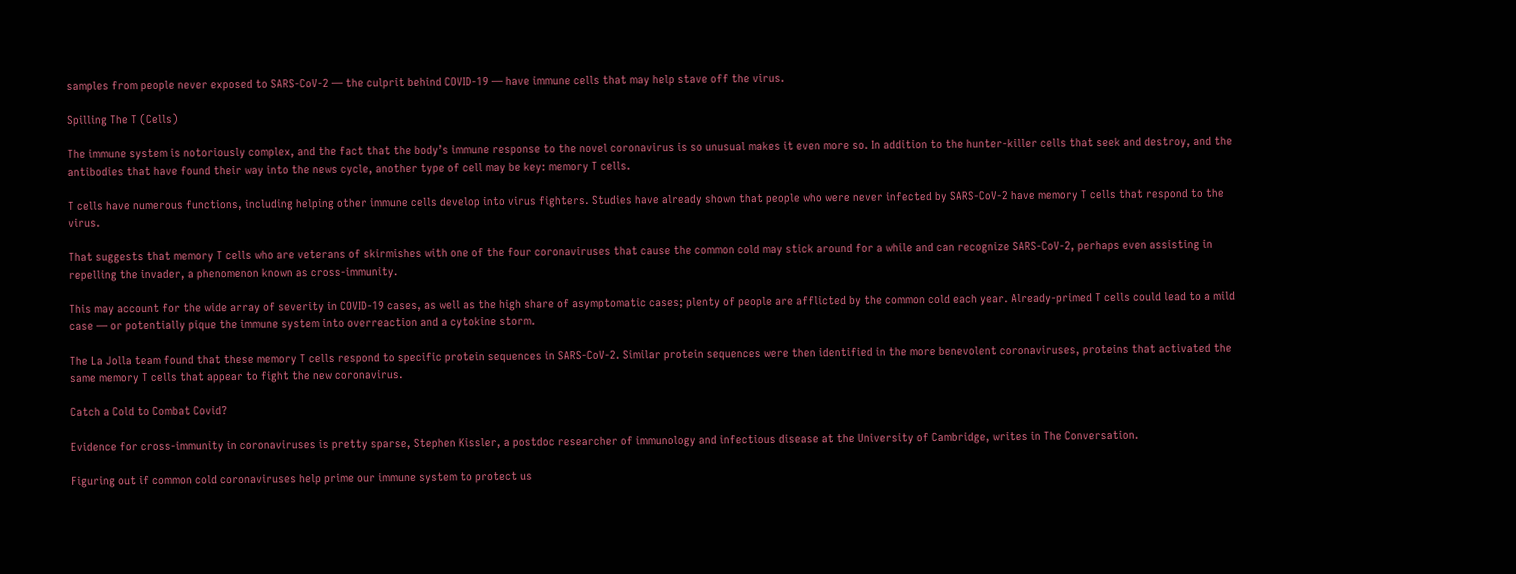samples from people never exposed to SARS-CoV-2 — the culprit behind COVID-19 — have immune cells that may help stave off the virus.

Spilling The T (Cells)

The immune system is notoriously complex, and the fact that the body’s immune response to the novel coronavirus is so unusual makes it even more so. In addition to the hunter-killer cells that seek and destroy, and the antibodies that have found their way into the news cycle, another type of cell may be key: memory T cells.

T cells have numerous functions, including helping other immune cells develop into virus fighters. Studies have already shown that people who were never infected by SARS-CoV-2 have memory T cells that respond to the virus.

That suggests that memory T cells who are veterans of skirmishes with one of the four coronaviruses that cause the common cold may stick around for a while and can recognize SARS-CoV-2, perhaps even assisting in repelling the invader, a phenomenon known as cross-immunity.

This may account for the wide array of severity in COVID-19 cases, as well as the high share of asymptomatic cases; plenty of people are afflicted by the common cold each year. Already-primed T cells could lead to a mild case — or potentially pique the immune system into overreaction and a cytokine storm.

The La Jolla team found that these memory T cells respond to specific protein sequences in SARS-CoV-2. Similar protein sequences were then identified in the more benevolent coronaviruses, proteins that activated the same memory T cells that appear to fight the new coronavirus.

Catch a Cold to Combat Covid?

Evidence for cross-immunity in coronaviruses is pretty sparse, Stephen Kissler, a postdoc researcher of immunology and infectious disease at the University of Cambridge, writes in The Conversation.

Figuring out if common cold coronaviruses help prime our immune system to protect us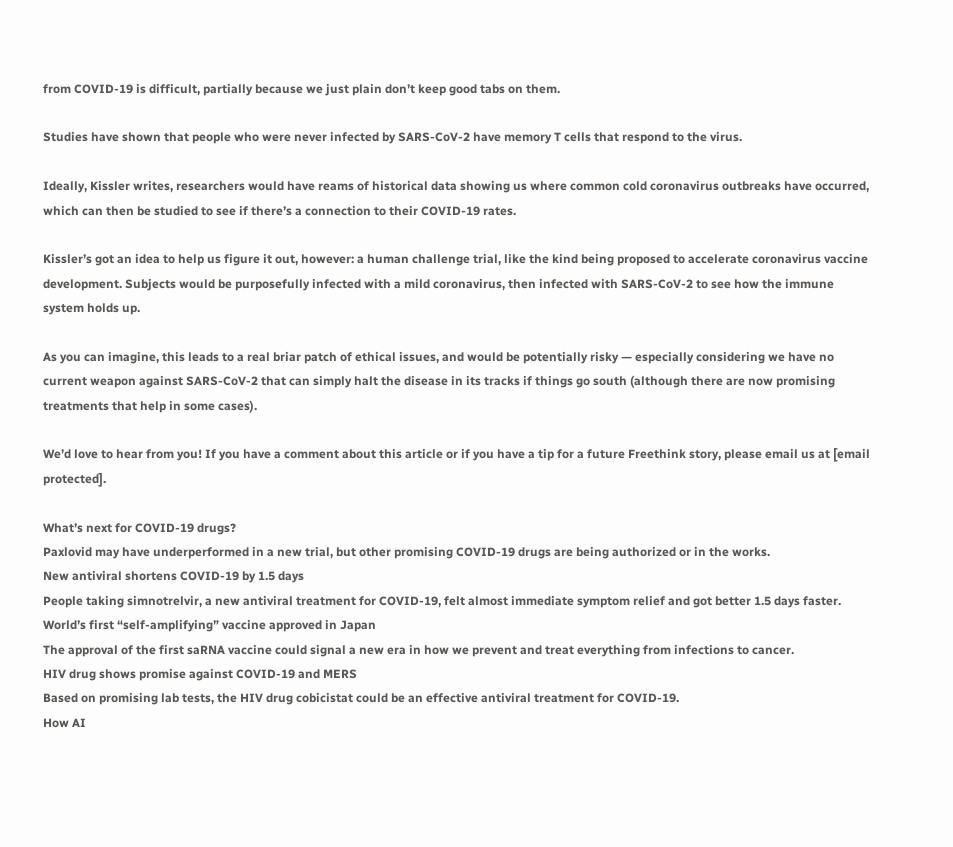from COVID-19 is difficult, partially because we just plain don’t keep good tabs on them.

Studies have shown that people who were never infected by SARS-CoV-2 have memory T cells that respond to the virus.

Ideally, Kissler writes, researchers would have reams of historical data showing us where common cold coronavirus outbreaks have occurred, which can then be studied to see if there’s a connection to their COVID-19 rates.

Kissler’s got an idea to help us figure it out, however: a human challenge trial, like the kind being proposed to accelerate coronavirus vaccine development. Subjects would be purposefully infected with a mild coronavirus, then infected with SARS-CoV-2 to see how the immune system holds up.

As you can imagine, this leads to a real briar patch of ethical issues, and would be potentially risky — especially considering we have no current weapon against SARS-CoV-2 that can simply halt the disease in its tracks if things go south (although there are now promising treatments that help in some cases).

We’d love to hear from you! If you have a comment about this article or if you have a tip for a future Freethink story, please email us at [email protected].

What’s next for COVID-19 drugs?
Paxlovid may have underperformed in a new trial, but other promising COVID-19 drugs are being authorized or in the works.
New antiviral shortens COVID-19 by 1.5 days
People taking simnotrelvir, a new antiviral treatment for COVID-19, felt almost immediate symptom relief and got better 1.5 days faster.
World’s first “self-amplifying” vaccine approved in Japan
The approval of the first saRNA vaccine could signal a new era in how we prevent and treat everything from infections to cancer.
HIV drug shows promise against COVID-19 and MERS
Based on promising lab tests, the HIV drug cobicistat could be an effective antiviral treatment for COVID-19.
How AI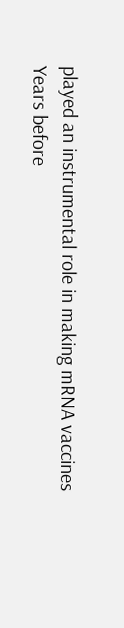played an instrumental role in making mRNA vaccines
Years before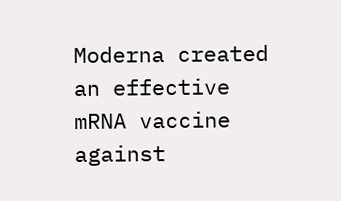Moderna created an effective mRNA vaccine against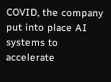COVID, the company put into place AI systems to accelerate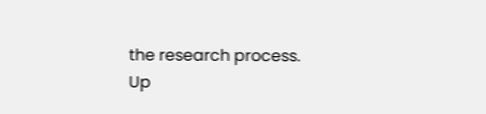the research process.
Up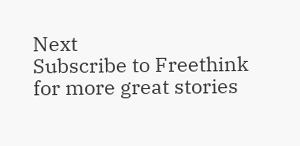Next
Subscribe to Freethink for more great stories